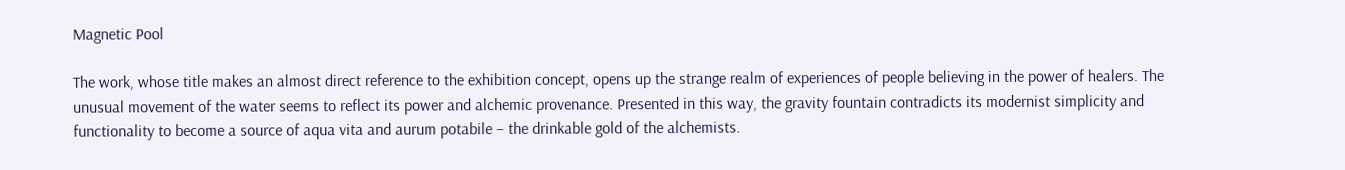Magnetic Pool

The work, whose title makes an almost direct reference to the exhibition concept, opens up the strange realm of experiences of people believing in the power of healers. The unusual movement of the water seems to reflect its power and alchemic provenance. Presented in this way, the gravity fountain contradicts its modernist simplicity and functionality to become a source of aqua vita and aurum potabile – the drinkable gold of the alchemists.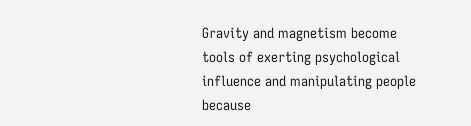Gravity and magnetism become tools of exerting psychological influence and manipulating people because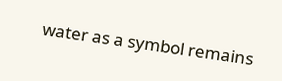water as a symbol remains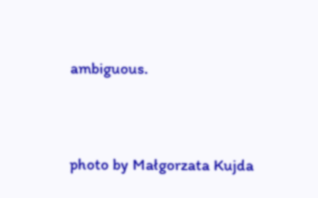ambiguous.


photo by Małgorzata Kujda